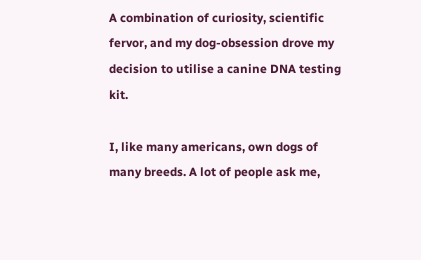A combination of curiosity, scientific fervor, and my dog-obsession drove my decision to utilise a canine DNA testing kit.

I, like many americans, own dogs of many breeds. A lot of people ask me,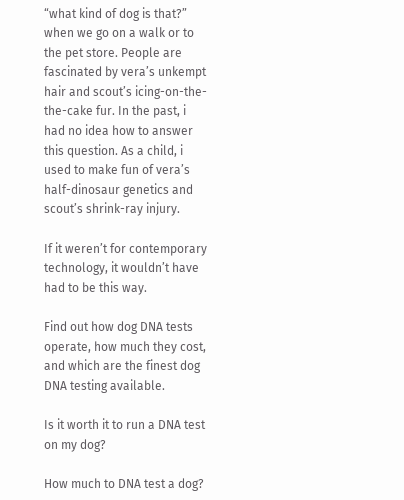“what kind of dog is that?” when we go on a walk or to the pet store. People are fascinated by vera’s unkempt hair and scout’s icing-on-the-the-cake fur. In the past, i had no idea how to answer this question. As a child, i used to make fun of vera’s half-dinosaur genetics and scout’s shrink-ray injury.

If it weren’t for contemporary technology, it wouldn’t have had to be this way.

Find out how dog DNA tests operate, how much they cost, and which are the finest dog DNA testing available.

Is it worth it to run a DNA test on my dog?

How much to DNA test a dog?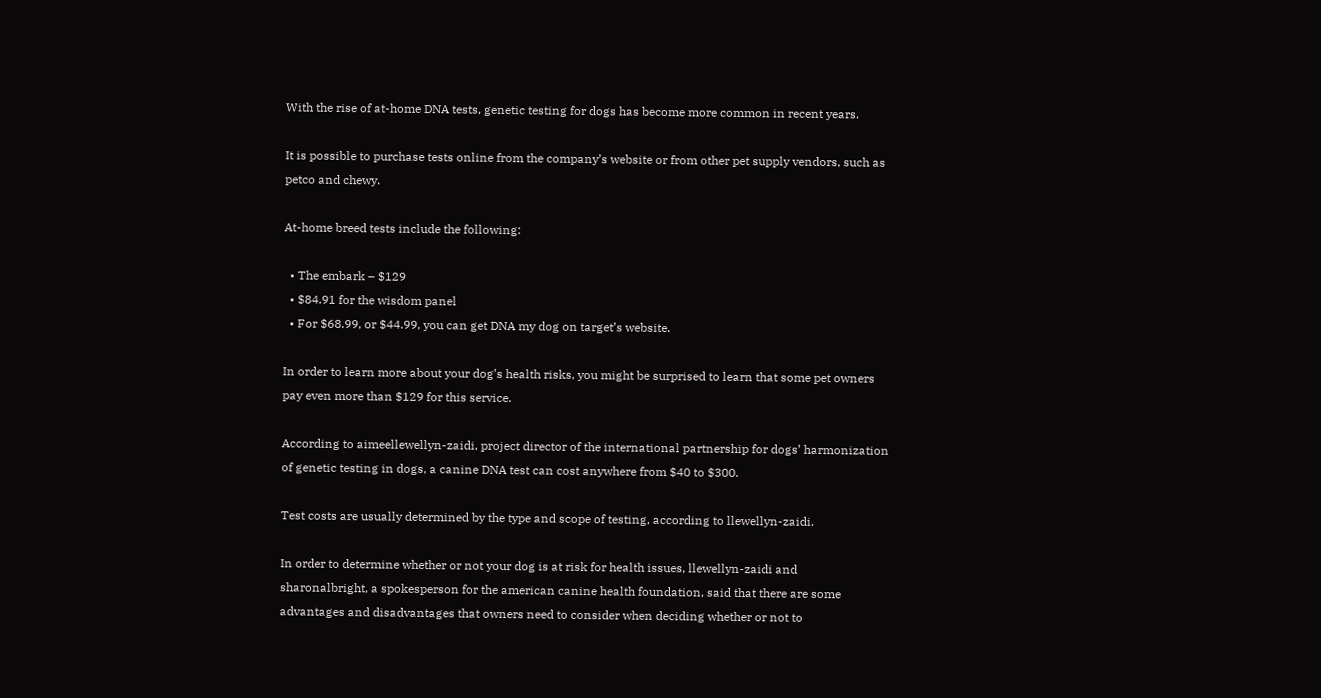With the rise of at-home DNA tests, genetic testing for dogs has become more common in recent years.

It is possible to purchase tests online from the company’s website or from other pet supply vendors, such as petco and chewy.

At-home breed tests include the following:

  • The embark – $129
  • $84.91 for the wisdom panel
  • For $68.99, or $44.99, you can get DNA my dog on target’s website.

In order to learn more about your dog’s health risks, you might be surprised to learn that some pet owners pay even more than $129 for this service.

According to aimeellewellyn-zaidi, project director of the international partnership for dogs’ harmonization of genetic testing in dogs, a canine DNA test can cost anywhere from $40 to $300.

Test costs are usually determined by the type and scope of testing, according to llewellyn-zaidi.

In order to determine whether or not your dog is at risk for health issues, llewellyn-zaidi and sharonalbright, a spokesperson for the american canine health foundation, said that there are some advantages and disadvantages that owners need to consider when deciding whether or not to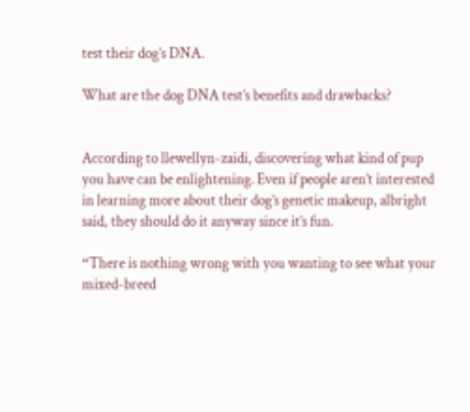test their dog’s DNA.

What are the dog DNA test’s benefits and drawbacks?


According to llewellyn-zaidi, discovering what kind of pup you have can be enlightening. Even if people aren’t interested in learning more about their dog’s genetic makeup, albright said, they should do it anyway since it’s fun.

“There is nothing wrong with you wanting to see what your mixed-breed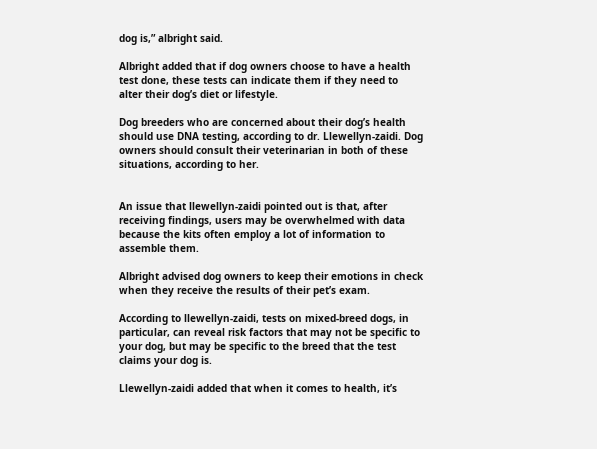dog is,” albright said.

Albright added that if dog owners choose to have a health test done, these tests can indicate them if they need to alter their dog’s diet or lifestyle.

Dog breeders who are concerned about their dog’s health should use DNA testing, according to dr. Llewellyn-zaidi. Dog owners should consult their veterinarian in both of these situations, according to her.


An issue that llewellyn-zaidi pointed out is that, after receiving findings, users may be overwhelmed with data because the kits often employ a lot of information to assemble them.

Albright advised dog owners to keep their emotions in check when they receive the results of their pet’s exam.

According to llewellyn-zaidi, tests on mixed-breed dogs, in particular, can reveal risk factors that may not be specific to your dog, but may be specific to the breed that the test claims your dog is.

Llewellyn-zaidi added that when it comes to health, it’s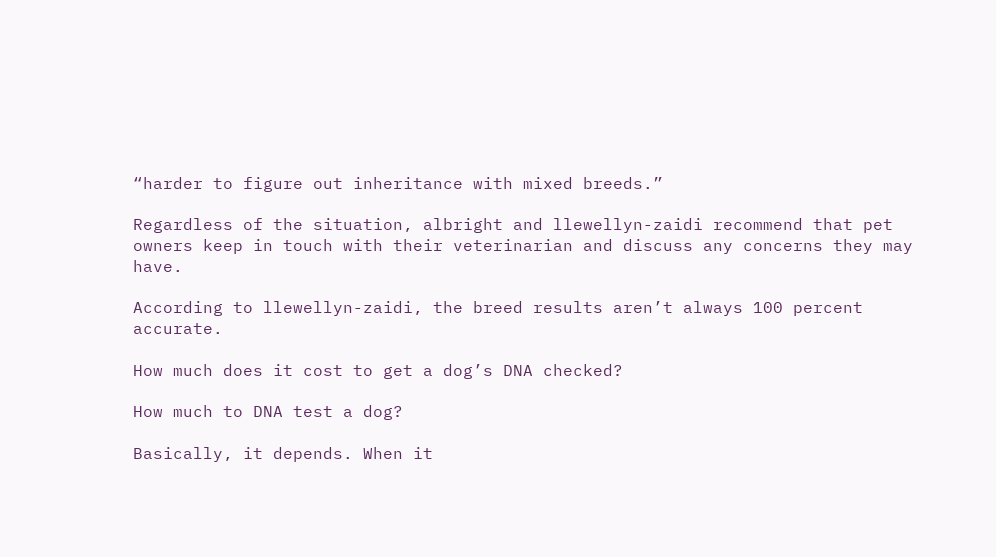“harder to figure out inheritance with mixed breeds.”

Regardless of the situation, albright and llewellyn-zaidi recommend that pet owners keep in touch with their veterinarian and discuss any concerns they may have.

According to llewellyn-zaidi, the breed results aren’t always 100 percent accurate.

How much does it cost to get a dog’s DNA checked?

How much to DNA test a dog?

Basically, it depends. When it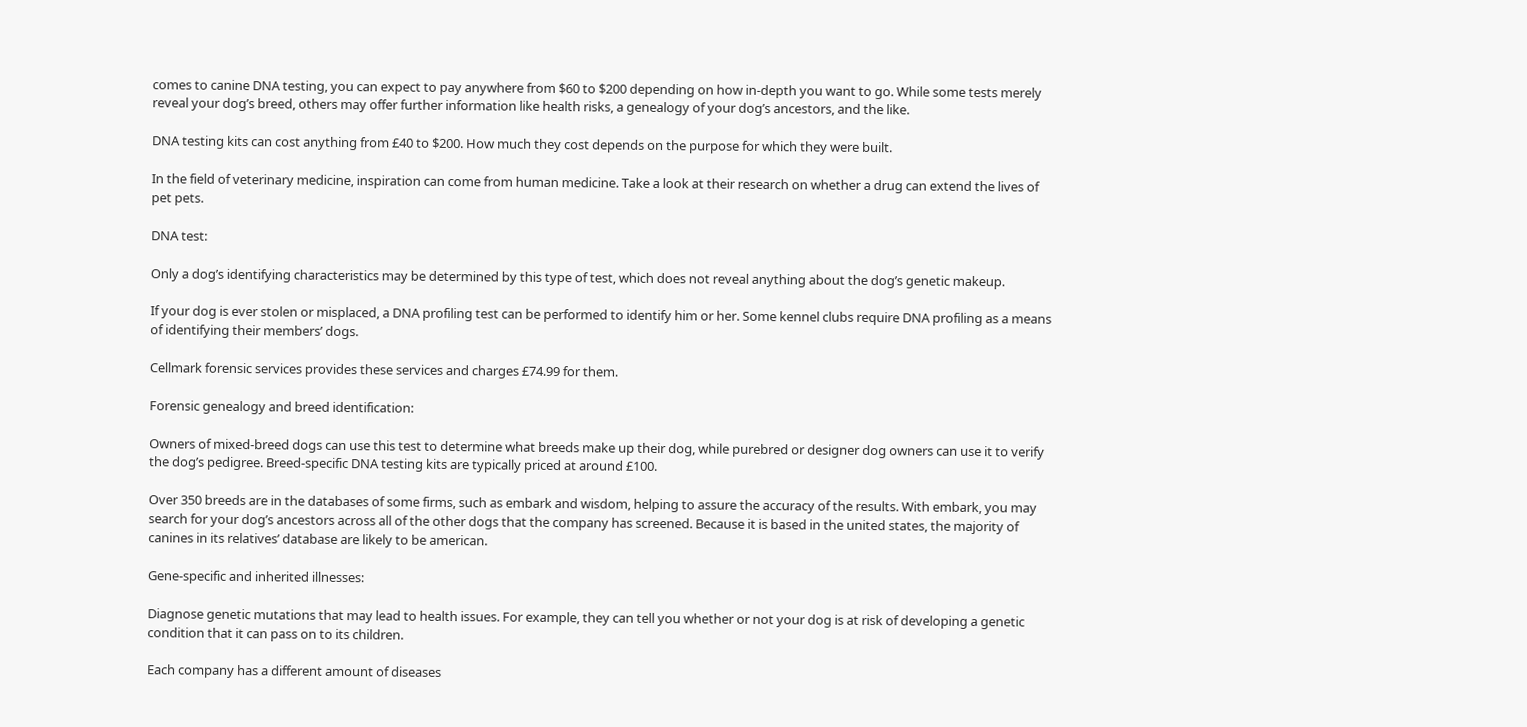comes to canine DNA testing, you can expect to pay anywhere from $60 to $200 depending on how in-depth you want to go. While some tests merely reveal your dog’s breed, others may offer further information like health risks, a genealogy of your dog’s ancestors, and the like.

DNA testing kits can cost anything from £40 to $200. How much they cost depends on the purpose for which they were built.

In the field of veterinary medicine, inspiration can come from human medicine. Take a look at their research on whether a drug can extend the lives of pet pets.

DNA test:

Only a dog’s identifying characteristics may be determined by this type of test, which does not reveal anything about the dog’s genetic makeup.

If your dog is ever stolen or misplaced, a DNA profiling test can be performed to identify him or her. Some kennel clubs require DNA profiling as a means of identifying their members’ dogs.

Cellmark forensic services provides these services and charges £74.99 for them.

Forensic genealogy and breed identification:

Owners of mixed-breed dogs can use this test to determine what breeds make up their dog, while purebred or designer dog owners can use it to verify the dog’s pedigree. Breed-specific DNA testing kits are typically priced at around £100.

Over 350 breeds are in the databases of some firms, such as embark and wisdom, helping to assure the accuracy of the results. With embark, you may search for your dog’s ancestors across all of the other dogs that the company has screened. Because it is based in the united states, the majority of canines in its relatives’ database are likely to be american.

Gene-specific and inherited illnesses:

Diagnose genetic mutations that may lead to health issues. For example, they can tell you whether or not your dog is at risk of developing a genetic condition that it can pass on to its children.

Each company has a different amount of diseases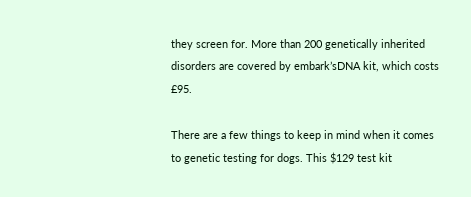they screen for. More than 200 genetically inherited disorders are covered by embark’sDNA kit, which costs £95.

There are a few things to keep in mind when it comes to genetic testing for dogs. This $129 test kit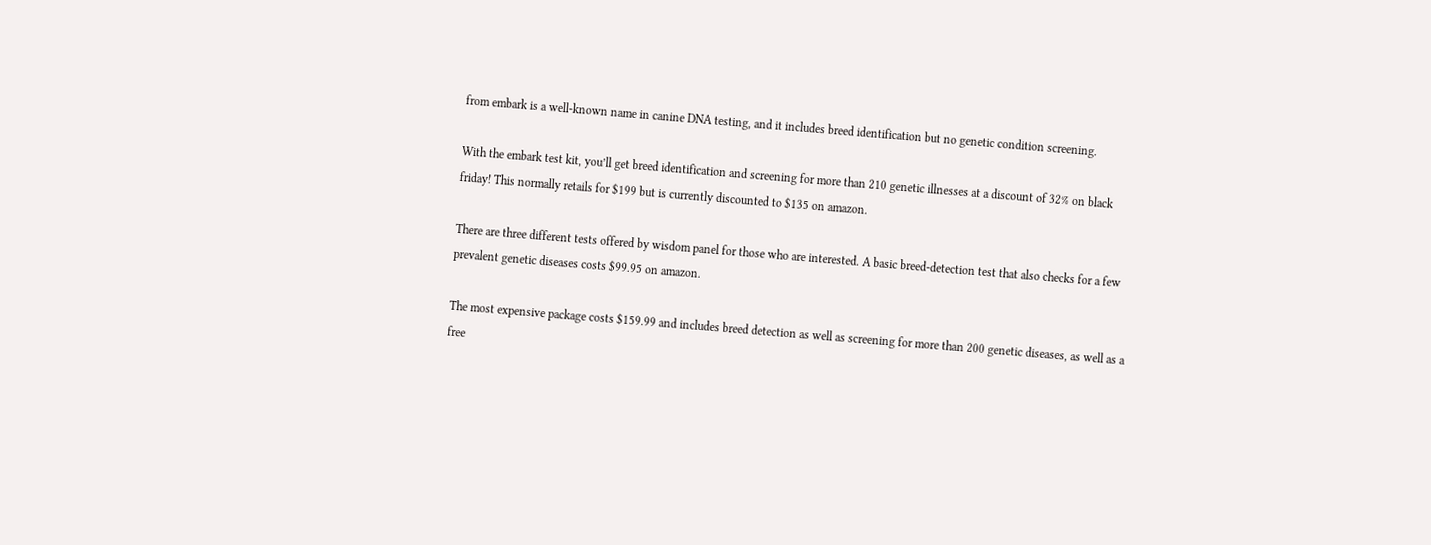from embark is a well-known name in canine DNA testing, and it includes breed identification but no genetic condition screening.

With the embark test kit, you’ll get breed identification and screening for more than 210 genetic illnesses at a discount of 32% on black friday! This normally retails for $199 but is currently discounted to $135 on amazon.

There are three different tests offered by wisdom panel for those who are interested. A basic breed-detection test that also checks for a few prevalent genetic diseases costs $99.95 on amazon.

The most expensive package costs $159.99 and includes breed detection as well as screening for more than 200 genetic diseases, as well as a free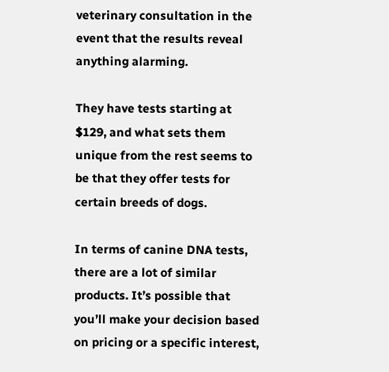veterinary consultation in the event that the results reveal anything alarming.

They have tests starting at $129, and what sets them unique from the rest seems to be that they offer tests for certain breeds of dogs.

In terms of canine DNA tests, there are a lot of similar products. It’s possible that you’ll make your decision based on pricing or a specific interest,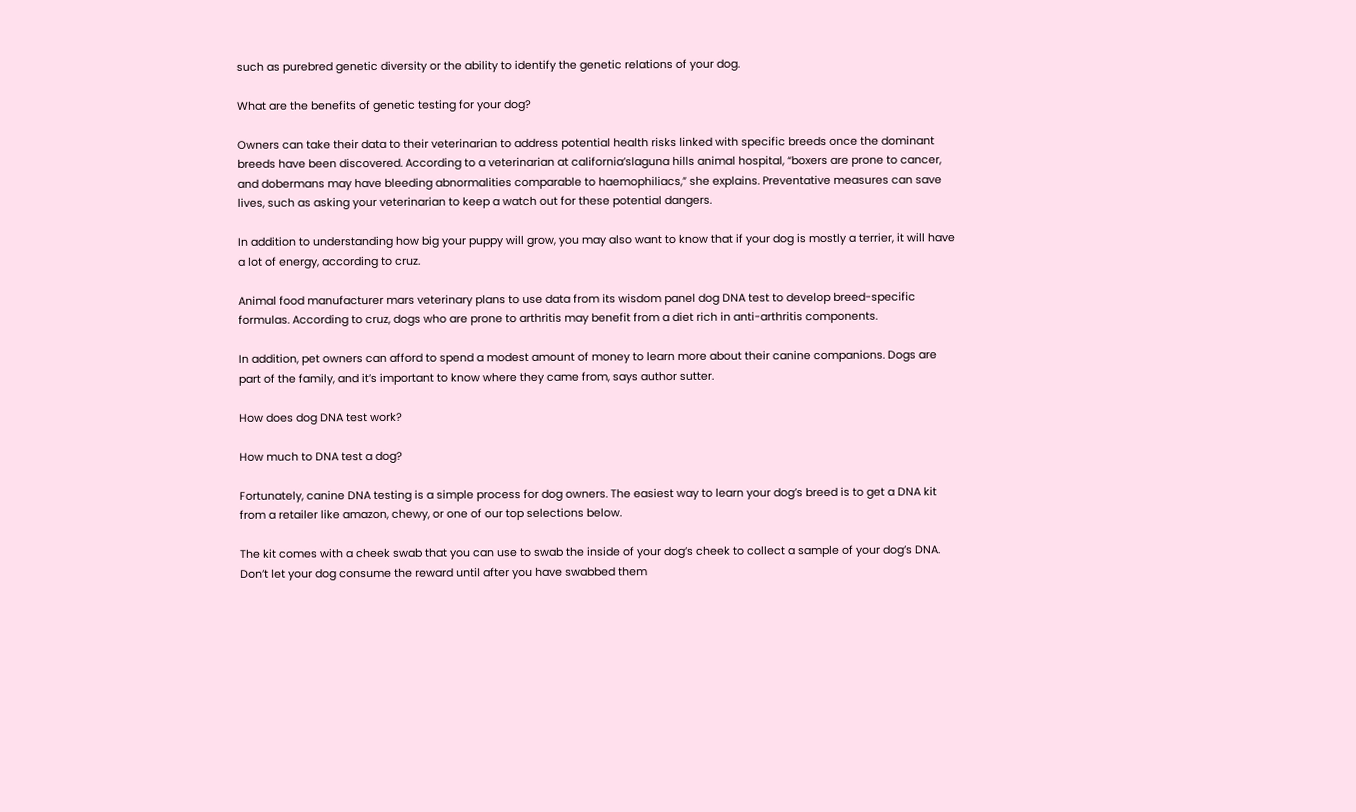such as purebred genetic diversity or the ability to identify the genetic relations of your dog.

What are the benefits of genetic testing for your dog?

Owners can take their data to their veterinarian to address potential health risks linked with specific breeds once the dominant breeds have been discovered. According to a veterinarian at california’slaguna hills animal hospital, “boxers are prone to cancer, and dobermans may have bleeding abnormalities comparable to haemophiliacs,” she explains. Preventative measures can save lives, such as asking your veterinarian to keep a watch out for these potential dangers.

In addition to understanding how big your puppy will grow, you may also want to know that if your dog is mostly a terrier, it will have a lot of energy, according to cruz.

Animal food manufacturer mars veterinary plans to use data from its wisdom panel dog DNA test to develop breed-specific formulas. According to cruz, dogs who are prone to arthritis may benefit from a diet rich in anti-arthritis components.

In addition, pet owners can afford to spend a modest amount of money to learn more about their canine companions. Dogs are part of the family, and it’s important to know where they came from, says author sutter.

How does dog DNA test work?

How much to DNA test a dog?

Fortunately, canine DNA testing is a simple process for dog owners. The easiest way to learn your dog’s breed is to get a DNA kit from a retailer like amazon, chewy, or one of our top selections below.

The kit comes with a cheek swab that you can use to swab the inside of your dog’s cheek to collect a sample of your dog’s DNA. Don’t let your dog consume the reward until after you have swabbed them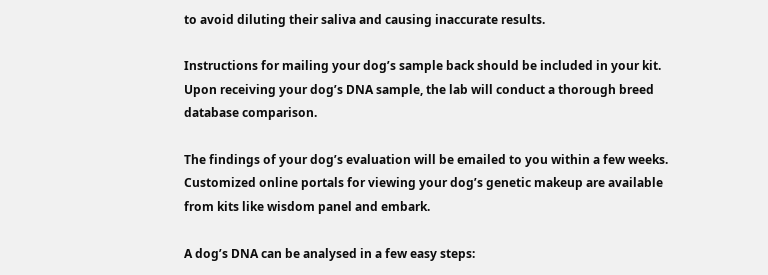to avoid diluting their saliva and causing inaccurate results.

Instructions for mailing your dog’s sample back should be included in your kit. Upon receiving your dog’s DNA sample, the lab will conduct a thorough breed database comparison.

The findings of your dog’s evaluation will be emailed to you within a few weeks. Customized online portals for viewing your dog’s genetic makeup are available from kits like wisdom panel and embark.

A dog’s DNA can be analysed in a few easy steps: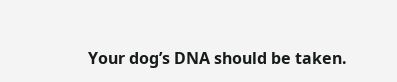Your dog’s DNA should be taken.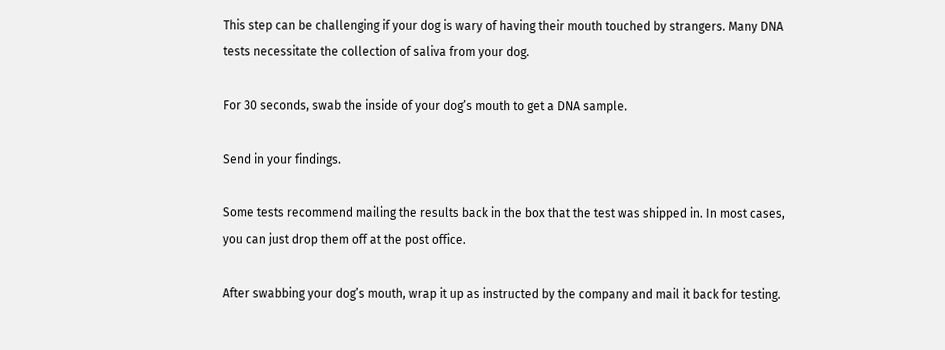This step can be challenging if your dog is wary of having their mouth touched by strangers. Many DNA tests necessitate the collection of saliva from your dog.

For 30 seconds, swab the inside of your dog’s mouth to get a DNA sample.

Send in your findings.

Some tests recommend mailing the results back in the box that the test was shipped in. In most cases, you can just drop them off at the post office.

After swabbing your dog’s mouth, wrap it up as instructed by the company and mail it back for testing.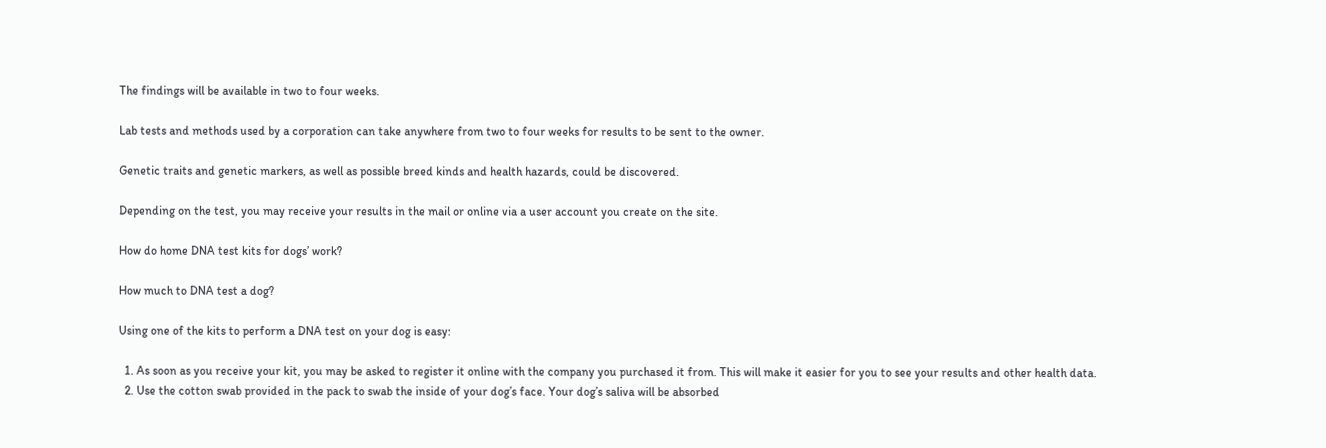The findings will be available in two to four weeks.

Lab tests and methods used by a corporation can take anywhere from two to four weeks for results to be sent to the owner.

Genetic traits and genetic markers, as well as possible breed kinds and health hazards, could be discovered.

Depending on the test, you may receive your results in the mail or online via a user account you create on the site.

How do home DNA test kits for dogs’ work?

How much to DNA test a dog?

Using one of the kits to perform a DNA test on your dog is easy:

  1. As soon as you receive your kit, you may be asked to register it online with the company you purchased it from. This will make it easier for you to see your results and other health data.
  2. Use the cotton swab provided in the pack to swab the inside of your dog’s face. Your dog’s saliva will be absorbed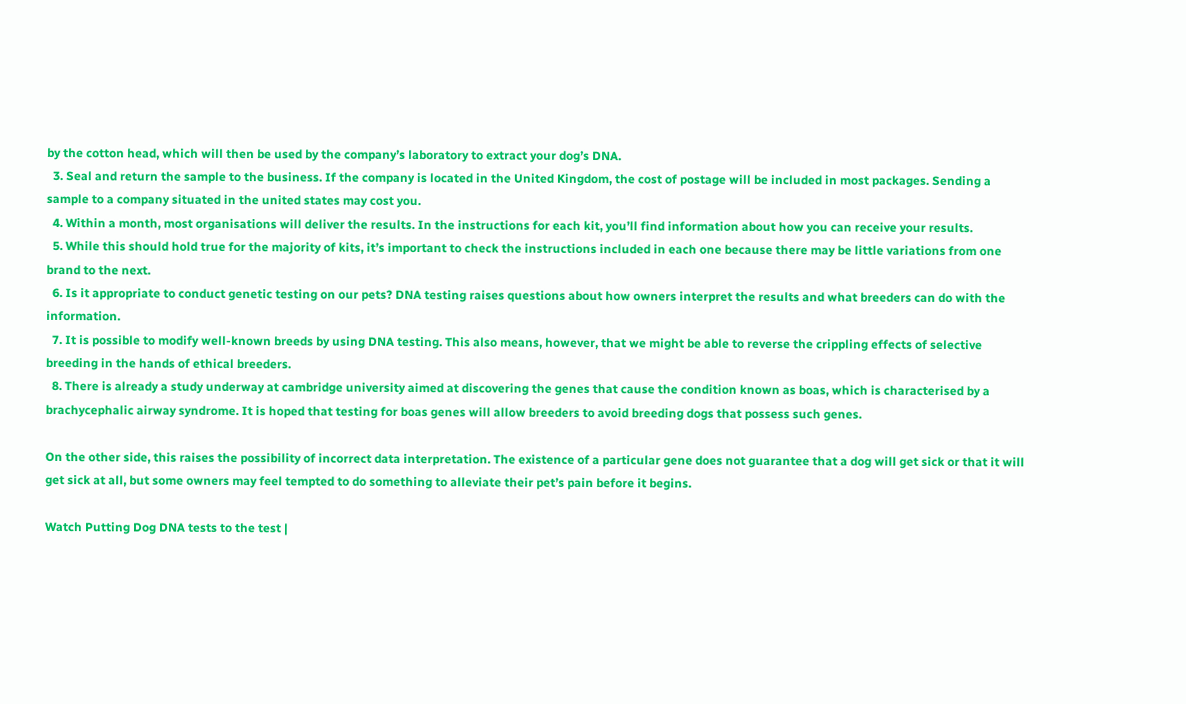by the cotton head, which will then be used by the company’s laboratory to extract your dog’s DNA.
  3. Seal and return the sample to the business. If the company is located in the United Kingdom, the cost of postage will be included in most packages. Sending a sample to a company situated in the united states may cost you.
  4. Within a month, most organisations will deliver the results. In the instructions for each kit, you’ll find information about how you can receive your results.
  5. While this should hold true for the majority of kits, it’s important to check the instructions included in each one because there may be little variations from one brand to the next.
  6. Is it appropriate to conduct genetic testing on our pets? DNA testing raises questions about how owners interpret the results and what breeders can do with the information.
  7. It is possible to modify well-known breeds by using DNA testing. This also means, however, that we might be able to reverse the crippling effects of selective breeding in the hands of ethical breeders.
  8. There is already a study underway at cambridge university aimed at discovering the genes that cause the condition known as boas, which is characterised by a brachycephalic airway syndrome. It is hoped that testing for boas genes will allow breeders to avoid breeding dogs that possess such genes.

On the other side, this raises the possibility of incorrect data interpretation. The existence of a particular gene does not guarantee that a dog will get sick or that it will get sick at all, but some owners may feel tempted to do something to alleviate their pet’s pain before it begins.

Watch Putting Dog DNA tests to the test |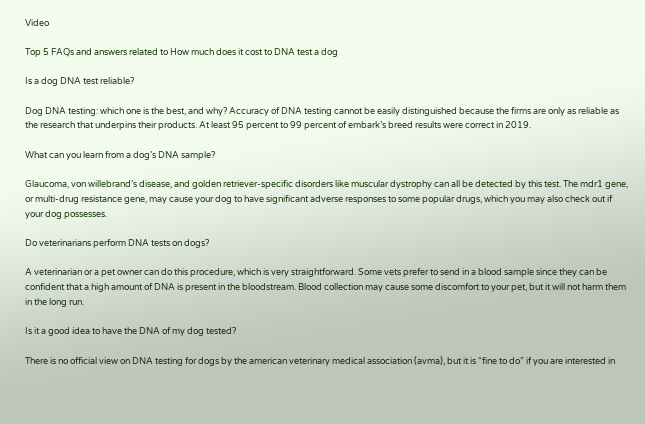Video

Top 5 FAQs and answers related to How much does it cost to DNA test a dog

Is a dog DNA test reliable?

Dog DNA testing: which one is the best, and why? Accuracy of DNA testing cannot be easily distinguished because the firms are only as reliable as the research that underpins their products. At least 95 percent to 99 percent of embark’s breed results were correct in 2019.

What can you learn from a dog’s DNA sample?

Glaucoma, von willebrand’s disease, and golden retriever-specific disorders like muscular dystrophy can all be detected by this test. The mdr1 gene, or multi-drug resistance gene, may cause your dog to have significant adverse responses to some popular drugs, which you may also check out if your dog possesses.

Do veterinarians perform DNA tests on dogs?

A veterinarian or a pet owner can do this procedure, which is very straightforward. Some vets prefer to send in a blood sample since they can be confident that a high amount of DNA is present in the bloodstream. Blood collection may cause some discomfort to your pet, but it will not harm them in the long run.

Is it a good idea to have the DNA of my dog tested?

There is no official view on DNA testing for dogs by the american veterinary medical association (avma), but it is “fine to do” if you are interested in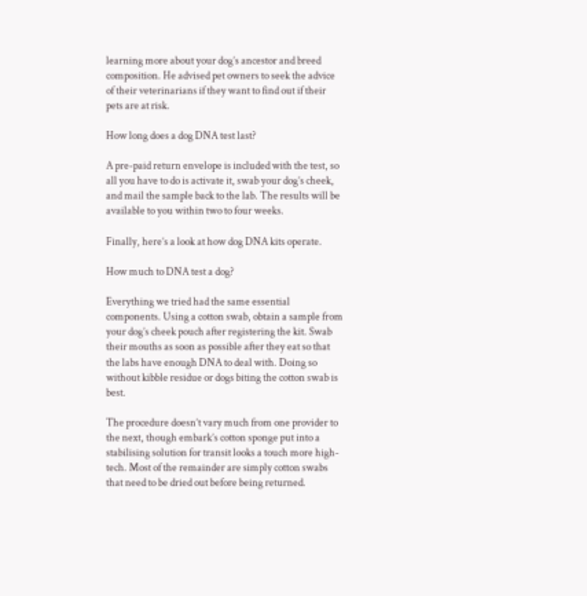learning more about your dog’s ancestor and breed composition. He advised pet owners to seek the advice of their veterinarians if they want to find out if their pets are at risk.

How long does a dog DNA test last?

A pre-paid return envelope is included with the test, so all you have to do is activate it, swab your dog’s cheek, and mail the sample back to the lab. The results will be available to you within two to four weeks.

Finally, here’s a look at how dog DNA kits operate.

How much to DNA test a dog?

Everything we tried had the same essential components. Using a cotton swab, obtain a sample from your dog’s cheek pouch after registering the kit. Swab their mouths as soon as possible after they eat so that the labs have enough DNA to deal with. Doing so without kibble residue or dogs biting the cotton swab is best.

The procedure doesn’t vary much from one provider to the next, though embark’s cotton sponge put into a stabilising solution for transit looks a touch more high-tech. Most of the remainder are simply cotton swabs that need to be dried out before being returned.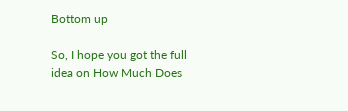Bottom up

So, I hope you got the full idea on How Much Does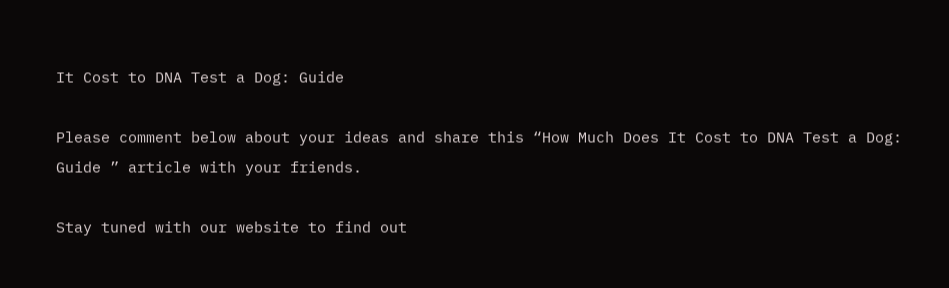It Cost to DNA Test a Dog: Guide

Please comment below about your ideas and share this “How Much Does It Cost to DNA Test a Dog: Guide ” article with your friends.

Stay tuned with our website to find out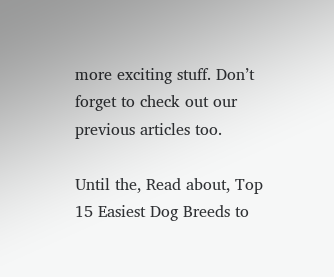more exciting stuff. Don’t forget to check out our previous articles too.

Until the, Read about, Top 15 Easiest Dog Breeds to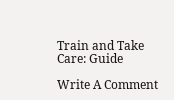Train and Take Care: Guide

Write A Comment